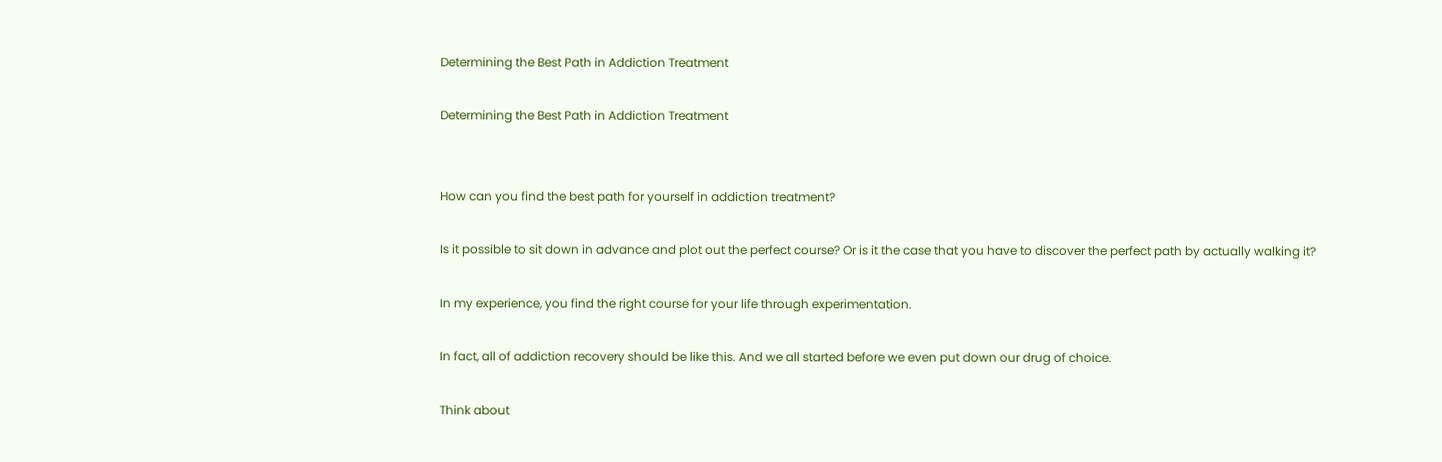Determining the Best Path in Addiction Treatment

Determining the Best Path in Addiction Treatment


How can you find the best path for yourself in addiction treatment?

Is it possible to sit down in advance and plot out the perfect course? Or is it the case that you have to discover the perfect path by actually walking it?

In my experience, you find the right course for your life through experimentation.

In fact, all of addiction recovery should be like this. And we all started before we even put down our drug of choice.

Think about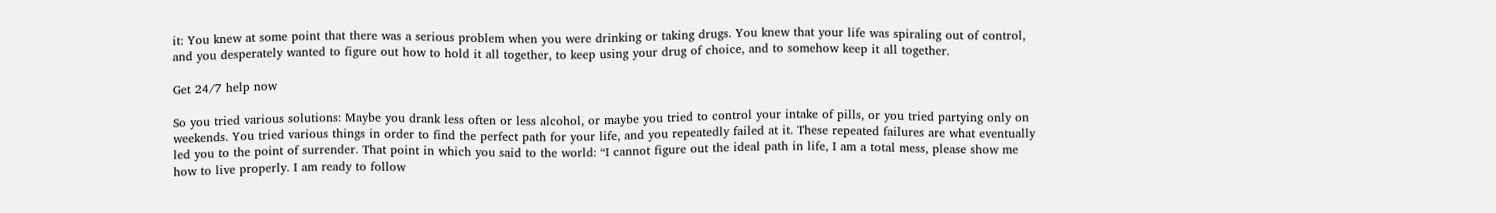it: You knew at some point that there was a serious problem when you were drinking or taking drugs. You knew that your life was spiraling out of control, and you desperately wanted to figure out how to hold it all together, to keep using your drug of choice, and to somehow keep it all together.

Get 24/7 help now

So you tried various solutions: Maybe you drank less often or less alcohol, or maybe you tried to control your intake of pills, or you tried partying only on weekends. You tried various things in order to find the perfect path for your life, and you repeatedly failed at it. These repeated failures are what eventually led you to the point of surrender. That point in which you said to the world: “I cannot figure out the ideal path in life, I am a total mess, please show me how to live properly. I am ready to follow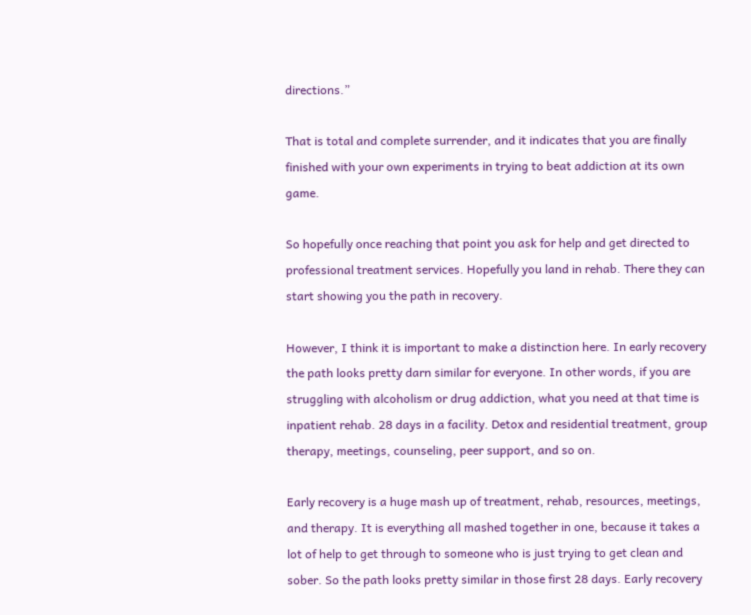directions.”

That is total and complete surrender, and it indicates that you are finally finished with your own experiments in trying to beat addiction at its own game.

So hopefully once reaching that point you ask for help and get directed to professional treatment services. Hopefully you land in rehab. There they can start showing you the path in recovery.

However, I think it is important to make a distinction here. In early recovery the path looks pretty darn similar for everyone. In other words, if you are struggling with alcoholism or drug addiction, what you need at that time is inpatient rehab. 28 days in a facility. Detox and residential treatment, group therapy, meetings, counseling, peer support, and so on.

Early recovery is a huge mash up of treatment, rehab, resources, meetings, and therapy. It is everything all mashed together in one, because it takes a lot of help to get through to someone who is just trying to get clean and sober. So the path looks pretty similar in those first 28 days. Early recovery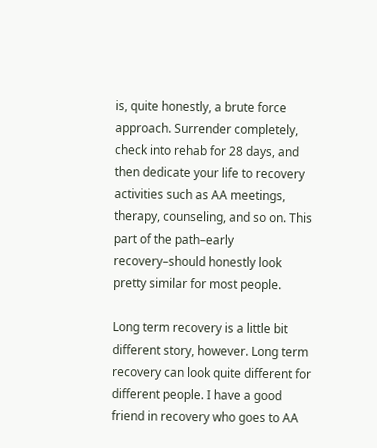is, quite honestly, a brute force approach. Surrender completely, check into rehab for 28 days, and then dedicate your life to recovery activities such as AA meetings, therapy, counseling, and so on. This part of the path–early recovery–should honestly look pretty similar for most people.

Long term recovery is a little bit different story, however. Long term recovery can look quite different for different people. I have a good friend in recovery who goes to AA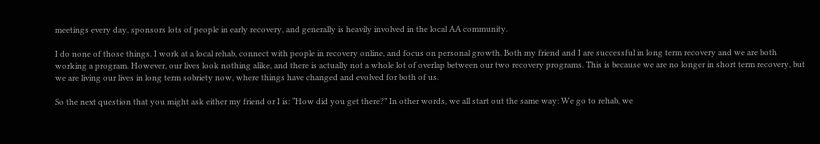meetings every day, sponsors lots of people in early recovery, and generally is heavily involved in the local AA community.

I do none of those things. I work at a local rehab, connect with people in recovery online, and focus on personal growth. Both my friend and I are successful in long term recovery and we are both working a program. However, our lives look nothing alike, and there is actually not a whole lot of overlap between our two recovery programs. This is because we are no longer in short term recovery, but we are living our lives in long term sobriety now, where things have changed and evolved for both of us.

So the next question that you might ask either my friend or I is: “How did you get there?” In other words, we all start out the same way: We go to rehab, we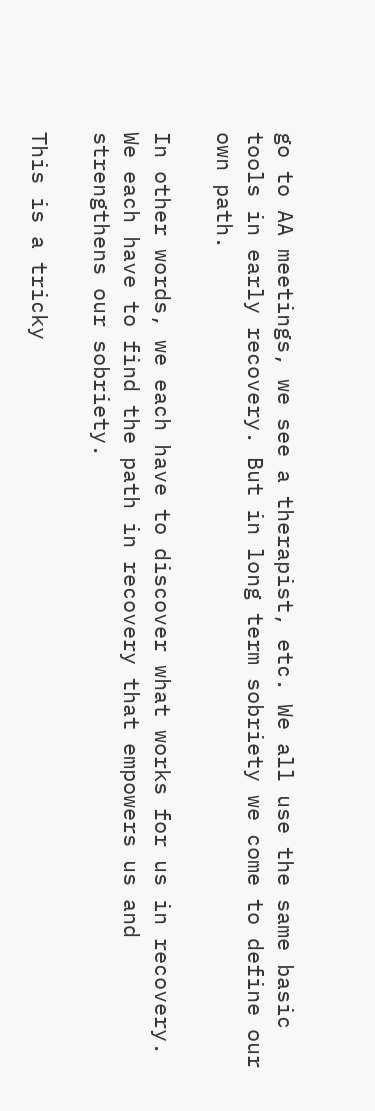go to AA meetings, we see a therapist, etc. We all use the same basic tools in early recovery. But in long term sobriety we come to define our own path.

In other words, we each have to discover what works for us in recovery. We each have to find the path in recovery that empowers us and strengthens our sobriety.

This is a tricky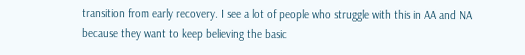transition from early recovery. I see a lot of people who struggle with this in AA and NA because they want to keep believing the basic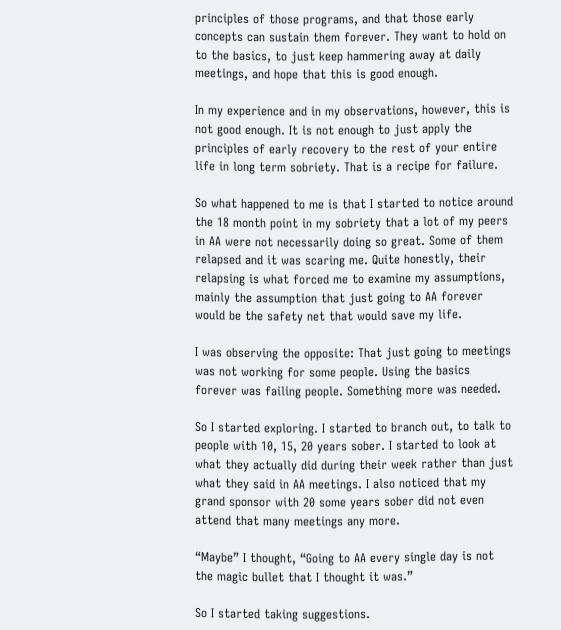principles of those programs, and that those early concepts can sustain them forever. They want to hold on to the basics, to just keep hammering away at daily meetings, and hope that this is good enough.

In my experience and in my observations, however, this is not good enough. It is not enough to just apply the principles of early recovery to the rest of your entire life in long term sobriety. That is a recipe for failure.

So what happened to me is that I started to notice around the 18 month point in my sobriety that a lot of my peers in AA were not necessarily doing so great. Some of them relapsed and it was scaring me. Quite honestly, their relapsing is what forced me to examine my assumptions, mainly the assumption that just going to AA forever would be the safety net that would save my life.

I was observing the opposite: That just going to meetings was not working for some people. Using the basics forever was failing people. Something more was needed.

So I started exploring. I started to branch out, to talk to people with 10, 15, 20 years sober. I started to look at what they actually did during their week rather than just what they said in AA meetings. I also noticed that my grand sponsor with 20 some years sober did not even attend that many meetings any more.

“Maybe” I thought, “Going to AA every single day is not the magic bullet that I thought it was.”

So I started taking suggestions.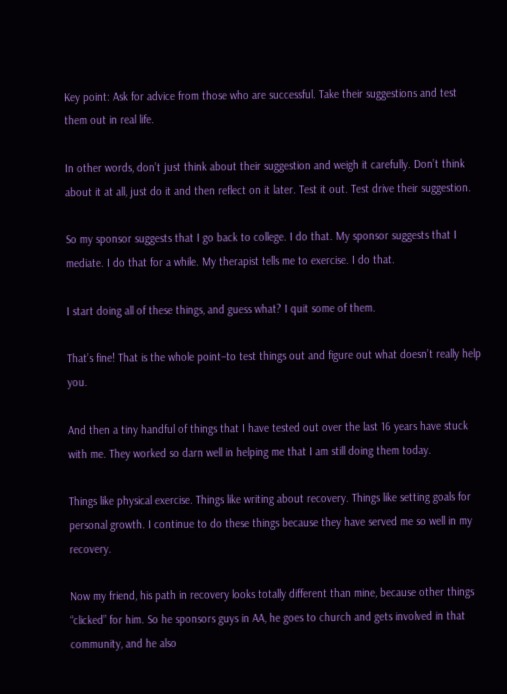Key point: Ask for advice from those who are successful. Take their suggestions and test them out in real life.

In other words, don’t just think about their suggestion and weigh it carefully. Don’t think about it at all, just do it and then reflect on it later. Test it out. Test drive their suggestion.

So my sponsor suggests that I go back to college. I do that. My sponsor suggests that I mediate. I do that for a while. My therapist tells me to exercise. I do that.

I start doing all of these things, and guess what? I quit some of them.

That’s fine! That is the whole point–to test things out and figure out what doesn’t really help you.

And then a tiny handful of things that I have tested out over the last 16 years have stuck with me. They worked so darn well in helping me that I am still doing them today.

Things like physical exercise. Things like writing about recovery. Things like setting goals for personal growth. I continue to do these things because they have served me so well in my recovery.

Now my friend, his path in recovery looks totally different than mine, because other things “clicked” for him. So he sponsors guys in AA, he goes to church and gets involved in that community, and he also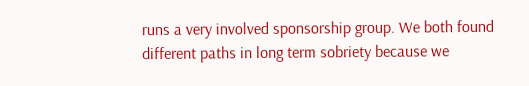runs a very involved sponsorship group. We both found different paths in long term sobriety because we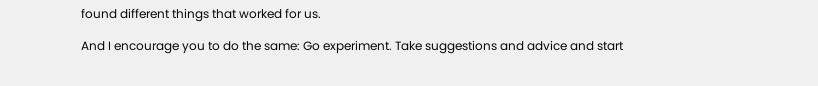found different things that worked for us.

And I encourage you to do the same: Go experiment. Take suggestions and advice and start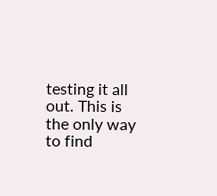testing it all out. This is the only way to find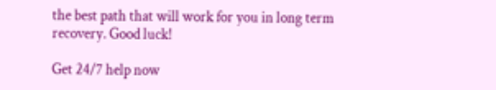the best path that will work for you in long term recovery. Good luck!

Get 24/7 help now